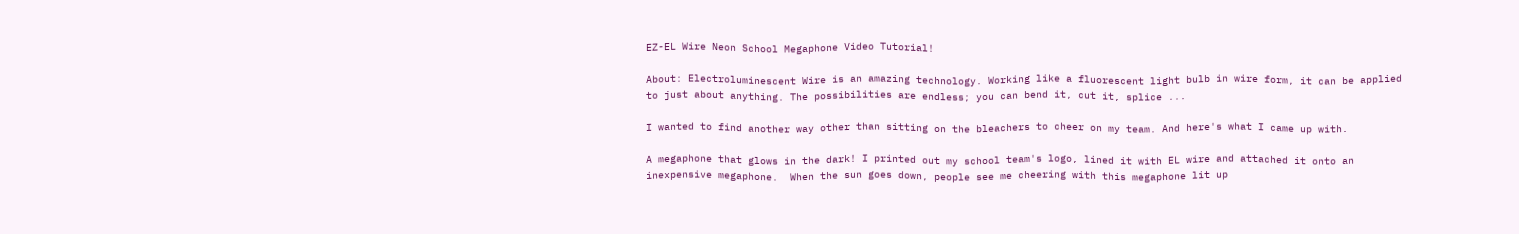EZ-EL Wire Neon School Megaphone Video Tutorial!

About: Electroluminescent Wire is an amazing technology. Working like a fluorescent light bulb in wire form, it can be applied to just about anything. The possibilities are endless; you can bend it, cut it, splice ...

I wanted to find another way other than sitting on the bleachers to cheer on my team. And here's what I came up with.

A megaphone that glows in the dark! I printed out my school team's logo, lined it with EL wire and attached it onto an inexpensive megaphone.  When the sun goes down, people see me cheering with this megaphone lit up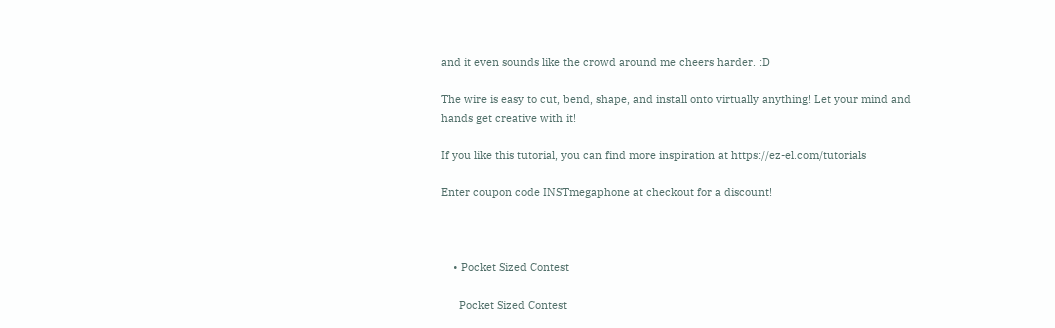and it even sounds like the crowd around me cheers harder. :D

The wire is easy to cut, bend, shape, and install onto virtually anything! Let your mind and hands get creative with it!

If you like this tutorial, you can find more inspiration at https://ez-el.com/tutorials

Enter coupon code INSTmegaphone at checkout for a discount!



    • Pocket Sized Contest

      Pocket Sized Contest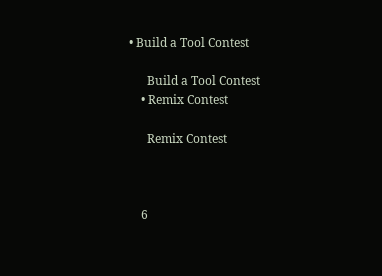• Build a Tool Contest

      Build a Tool Contest
    • Remix Contest

      Remix Contest



    6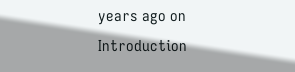years ago on Introduction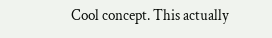Cool concept. This actually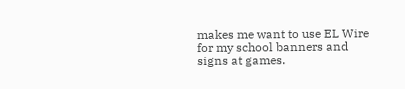makes me want to use EL Wire for my school banners and signs at games.